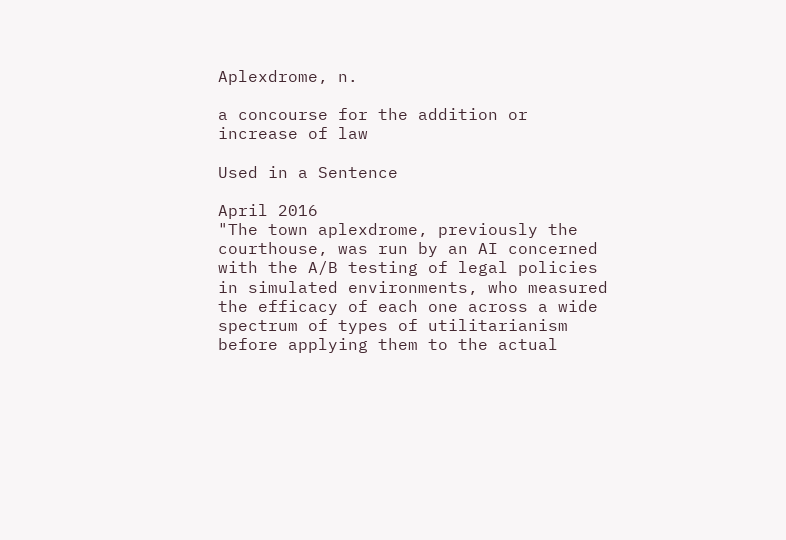Aplexdrome, n.

a concourse for the addition or increase of law

Used in a Sentence

April 2016
"The town aplexdrome, previously the courthouse, was run by an AI concerned with the A/B testing of legal policies in simulated environments, who measured the efficacy of each one across a wide spectrum of types of utilitarianism before applying them to the actual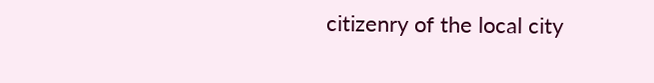citizenry of the local city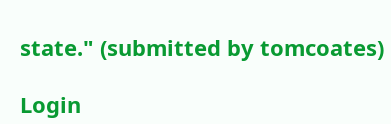state." (submitted by tomcoates)

Login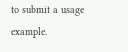to submit a usage example.